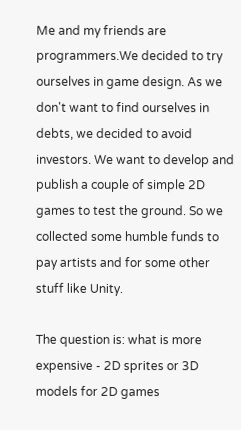Me and my friends are programmers.We decided to try ourselves in game design. As we don't want to find ourselves in debts, we decided to avoid investors. We want to develop and publish a couple of simple 2D games to test the ground. So we collected some humble funds to pay artists and for some other stuff like Unity.

The question is: what is more expensive - 2D sprites or 3D models for 2D games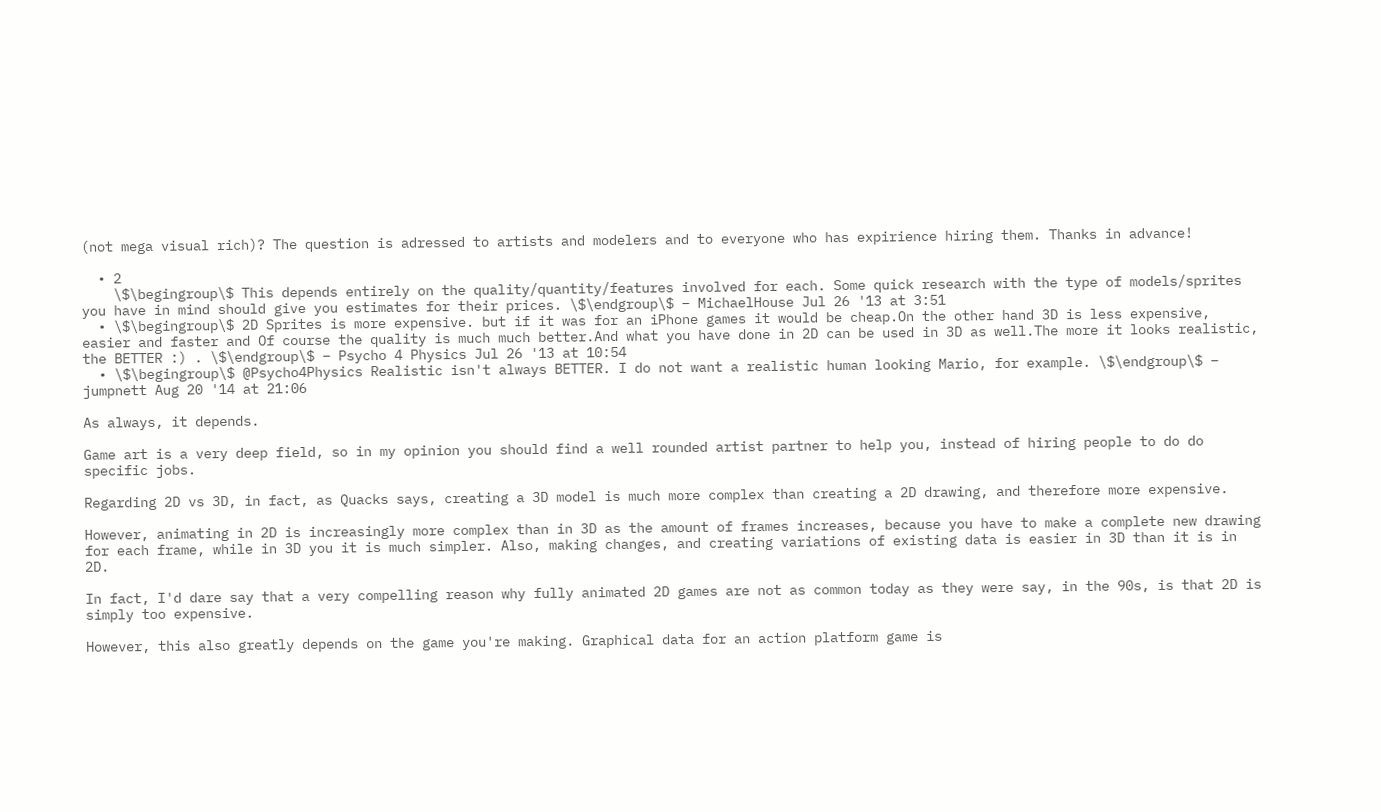(not mega visual rich)? The question is adressed to artists and modelers and to everyone who has expirience hiring them. Thanks in advance!

  • 2
    \$\begingroup\$ This depends entirely on the quality/quantity/features involved for each. Some quick research with the type of models/sprites you have in mind should give you estimates for their prices. \$\endgroup\$ – MichaelHouse Jul 26 '13 at 3:51
  • \$\begingroup\$ 2D Sprites is more expensive. but if it was for an iPhone games it would be cheap.On the other hand 3D is less expensive, easier and faster and Of course the quality is much much better.And what you have done in 2D can be used in 3D as well.The more it looks realistic, the BETTER :) . \$\endgroup\$ – Psycho 4 Physics Jul 26 '13 at 10:54
  • \$\begingroup\$ @Psycho4Physics Realistic isn't always BETTER. I do not want a realistic human looking Mario, for example. \$\endgroup\$ – jumpnett Aug 20 '14 at 21:06

As always, it depends.

Game art is a very deep field, so in my opinion you should find a well rounded artist partner to help you, instead of hiring people to do do specific jobs.

Regarding 2D vs 3D, in fact, as Quacks says, creating a 3D model is much more complex than creating a 2D drawing, and therefore more expensive.

However, animating in 2D is increasingly more complex than in 3D as the amount of frames increases, because you have to make a complete new drawing for each frame, while in 3D you it is much simpler. Also, making changes, and creating variations of existing data is easier in 3D than it is in 2D.

In fact, I'd dare say that a very compelling reason why fully animated 2D games are not as common today as they were say, in the 90s, is that 2D is simply too expensive.

However, this also greatly depends on the game you're making. Graphical data for an action platform game is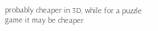probably cheaper in 3D, while for a puzzle game it may be cheaper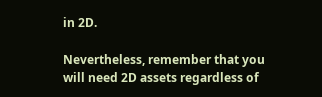in 2D.

Nevertheless, remember that you will need 2D assets regardless of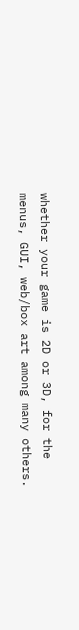whether your game is 2D or 3D, for the menus, GUI, web/box art among many others.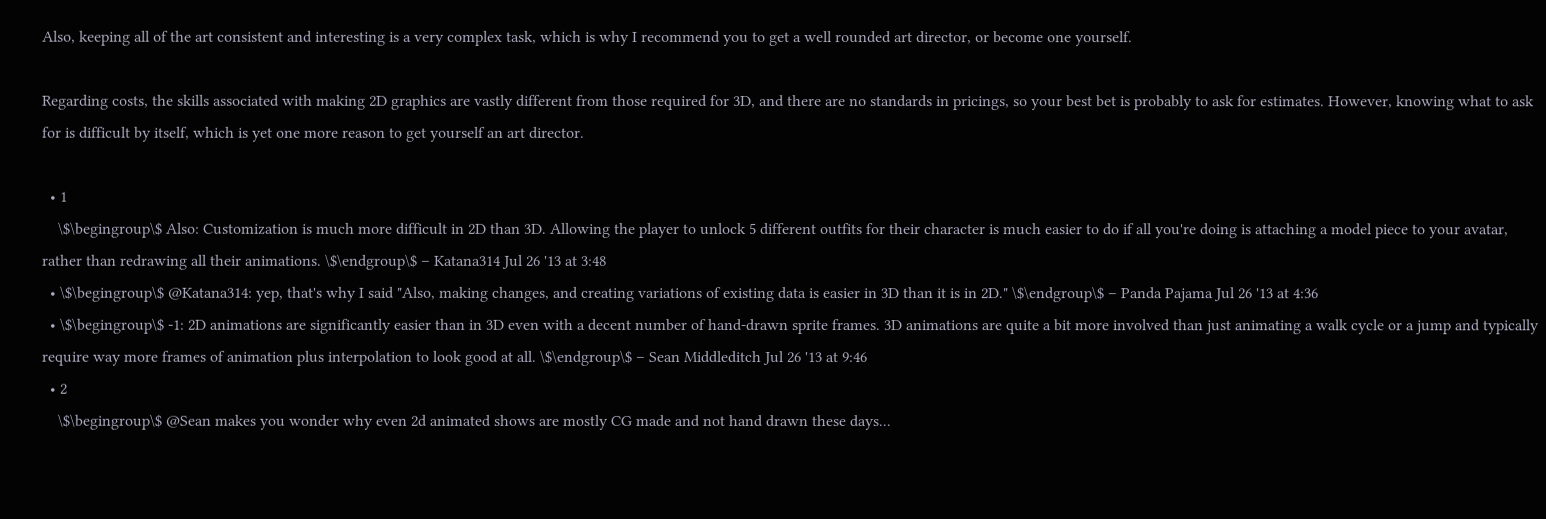Also, keeping all of the art consistent and interesting is a very complex task, which is why I recommend you to get a well rounded art director, or become one yourself.

Regarding costs, the skills associated with making 2D graphics are vastly different from those required for 3D, and there are no standards in pricings, so your best bet is probably to ask for estimates. However, knowing what to ask for is difficult by itself, which is yet one more reason to get yourself an art director.

  • 1
    \$\begingroup\$ Also: Customization is much more difficult in 2D than 3D. Allowing the player to unlock 5 different outfits for their character is much easier to do if all you're doing is attaching a model piece to your avatar, rather than redrawing all their animations. \$\endgroup\$ – Katana314 Jul 26 '13 at 3:48
  • \$\begingroup\$ @Katana314: yep, that's why I said "Also, making changes, and creating variations of existing data is easier in 3D than it is in 2D." \$\endgroup\$ – Panda Pajama Jul 26 '13 at 4:36
  • \$\begingroup\$ -1: 2D animations are significantly easier than in 3D even with a decent number of hand-drawn sprite frames. 3D animations are quite a bit more involved than just animating a walk cycle or a jump and typically require way more frames of animation plus interpolation to look good at all. \$\endgroup\$ – Sean Middleditch Jul 26 '13 at 9:46
  • 2
    \$\begingroup\$ @Sean makes you wonder why even 2d animated shows are mostly CG made and not hand drawn these days...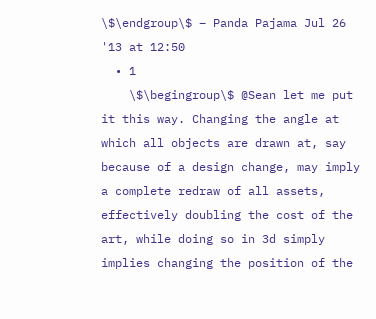\$\endgroup\$ – Panda Pajama Jul 26 '13 at 12:50
  • 1
    \$\begingroup\$ @Sean let me put it this way. Changing the angle at which all objects are drawn at, say because of a design change, may imply a complete redraw of all assets, effectively doubling the cost of the art, while doing so in 3d simply implies changing the position of the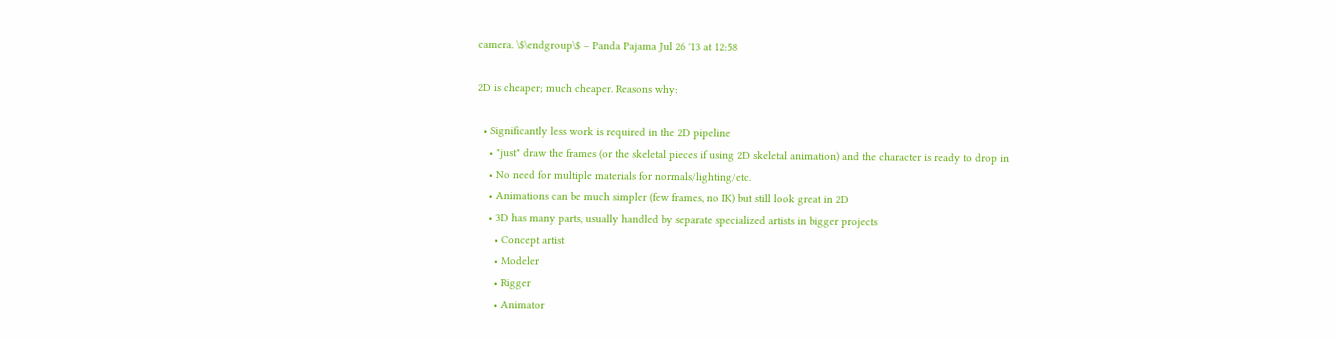camera. \$\endgroup\$ – Panda Pajama Jul 26 '13 at 12:58

2D is cheaper; much cheaper. Reasons why:

  • Significantly less work is required in the 2D pipeline
    • "just" draw the frames (or the skeletal pieces if using 2D skeletal animation) and the character is ready to drop in
    • No need for multiple materials for normals/lighting/etc.
    • Animations can be much simpler (few frames, no IK) but still look great in 2D
    • 3D has many parts, usually handled by separate specialized artists in bigger projects
      • Concept artist
      • Modeler
      • Rigger
      • Animator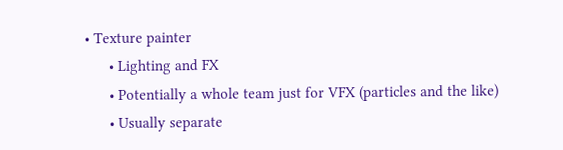• Texture painter
      • Lighting and FX
      • Potentially a whole team just for VFX (particles and the like)
      • Usually separate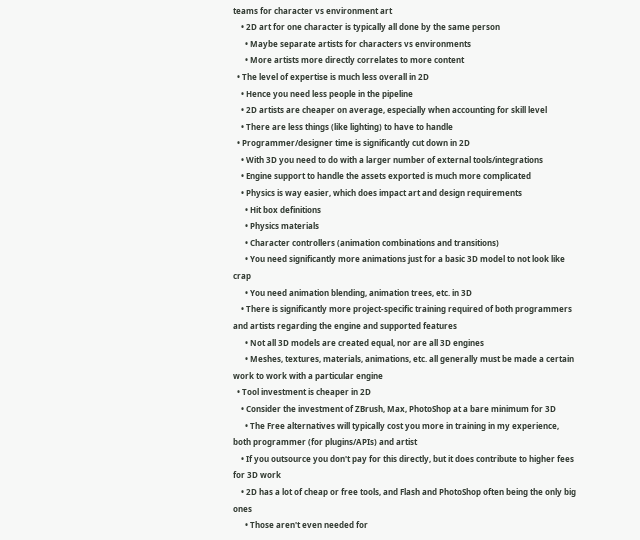teams for character vs environment art
    • 2D art for one character is typically all done by the same person
      • Maybe separate artists for characters vs environments
      • More artists more directly correlates to more content
  • The level of expertise is much less overall in 2D
    • Hence you need less people in the pipeline
    • 2D artists are cheaper on average, especially when accounting for skill level
    • There are less things (like lighting) to have to handle
  • Programmer/designer time is significantly cut down in 2D
    • With 3D you need to do with a larger number of external tools/integrations
    • Engine support to handle the assets exported is much more complicated
    • Physics is way easier, which does impact art and design requirements
      • Hit box definitions
      • Physics materials
      • Character controllers (animation combinations and transitions)
      • You need significantly more animations just for a basic 3D model to not look like crap
      • You need animation blending, animation trees, etc. in 3D
    • There is significantly more project-specific training required of both programmers and artists regarding the engine and supported features
      • Not all 3D models are created equal, nor are all 3D engines
      • Meshes, textures, materials, animations, etc. all generally must be made a certain work to work with a particular engine
  • Tool investment is cheaper in 2D
    • Consider the investment of ZBrush, Max, PhotoShop at a bare minimum for 3D
      • The Free alternatives will typically cost you more in training in my experience, both programmer (for plugins/APIs) and artist
    • If you outsource you don't pay for this directly, but it does contribute to higher fees for 3D work
    • 2D has a lot of cheap or free tools, and Flash and PhotoShop often being the only big ones
      • Those aren't even needed for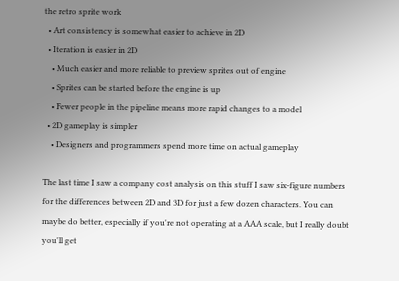the retro sprite work
  • Art consistency is somewhat easier to achieve in 2D
  • Iteration is easier in 2D
    • Much easier and more reliable to preview sprites out of engine
    • Sprites can be started before the engine is up
    • Fewer people in the pipeline means more rapid changes to a model
  • 2D gameplay is simpler
    • Designers and programmers spend more time on actual gameplay

The last time I saw a company cost analysis on this stuff I saw six-figure numbers for the differences between 2D and 3D for just a few dozen characters. You can maybe do better, especially if you're not operating at a AAA scale, but I really doubt you'll get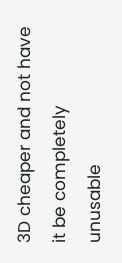3D cheaper and not have it be completely unusable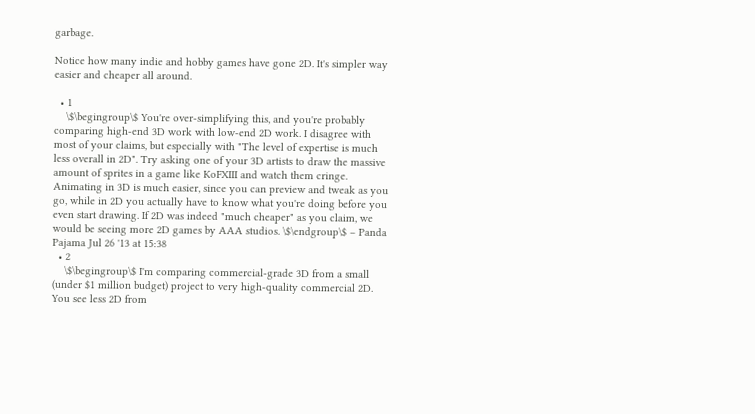garbage.

Notice how many indie and hobby games have gone 2D. It's simpler way easier and cheaper all around.

  • 1
    \$\begingroup\$ You're over-simplifying this, and you're probably comparing high-end 3D work with low-end 2D work. I disagree with most of your claims, but especially with "The level of expertise is much less overall in 2D". Try asking one of your 3D artists to draw the massive amount of sprites in a game like KoFXIII and watch them cringe. Animating in 3D is much easier, since you can preview and tweak as you go, while in 2D you actually have to know what you're doing before you even start drawing. If 2D was indeed "much cheaper" as you claim, we would be seeing more 2D games by AAA studios. \$\endgroup\$ – Panda Pajama Jul 26 '13 at 15:38
  • 2
    \$\begingroup\$ I'm comparing commercial-grade 3D from a small (under $1 million budget) project to very high-quality commercial 2D. You see less 2D from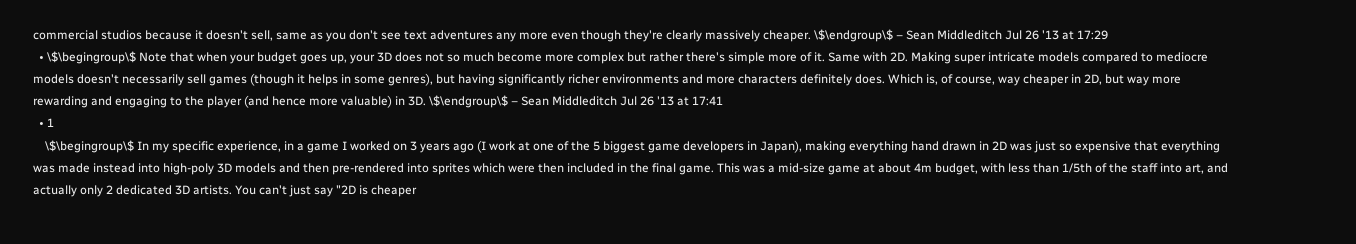commercial studios because it doesn't sell, same as you don't see text adventures any more even though they're clearly massively cheaper. \$\endgroup\$ – Sean Middleditch Jul 26 '13 at 17:29
  • \$\begingroup\$ Note that when your budget goes up, your 3D does not so much become more complex but rather there's simple more of it. Same with 2D. Making super intricate models compared to mediocre models doesn't necessarily sell games (though it helps in some genres), but having significantly richer environments and more characters definitely does. Which is, of course, way cheaper in 2D, but way more rewarding and engaging to the player (and hence more valuable) in 3D. \$\endgroup\$ – Sean Middleditch Jul 26 '13 at 17:41
  • 1
    \$\begingroup\$ In my specific experience, in a game I worked on 3 years ago (I work at one of the 5 biggest game developers in Japan), making everything hand drawn in 2D was just so expensive that everything was made instead into high-poly 3D models and then pre-rendered into sprites which were then included in the final game. This was a mid-size game at about 4m budget, with less than 1/5th of the staff into art, and actually only 2 dedicated 3D artists. You can't just say "2D is cheaper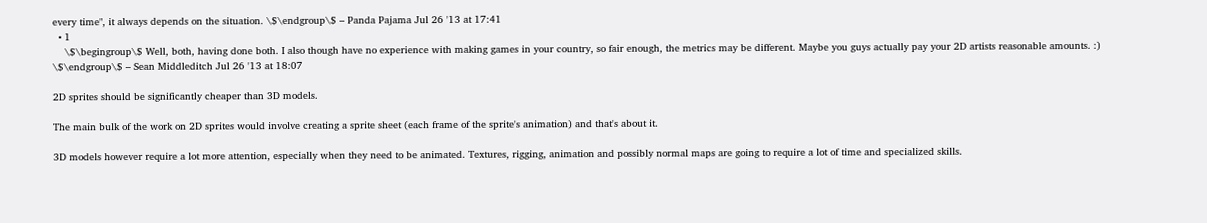every time", it always depends on the situation. \$\endgroup\$ – Panda Pajama Jul 26 '13 at 17:41
  • 1
    \$\begingroup\$ Well, both, having done both. I also though have no experience with making games in your country, so fair enough, the metrics may be different. Maybe you guys actually pay your 2D artists reasonable amounts. :) \$\endgroup\$ – Sean Middleditch Jul 26 '13 at 18:07

2D sprites should be significantly cheaper than 3D models.

The main bulk of the work on 2D sprites would involve creating a sprite sheet (each frame of the sprite's animation) and that's about it.

3D models however require a lot more attention, especially when they need to be animated. Textures, rigging, animation and possibly normal maps are going to require a lot of time and specialized skills.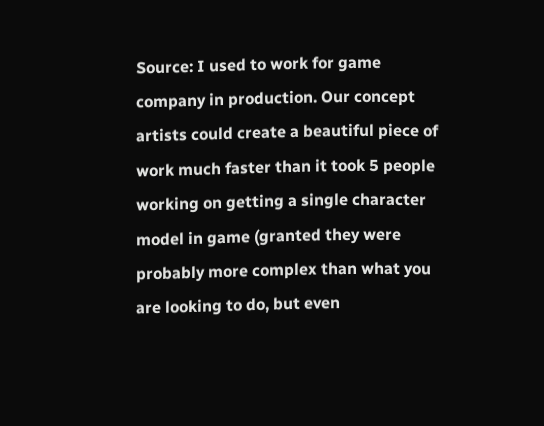Source: I used to work for game company in production. Our concept artists could create a beautiful piece of work much faster than it took 5 people working on getting a single character model in game (granted they were probably more complex than what you are looking to do, but even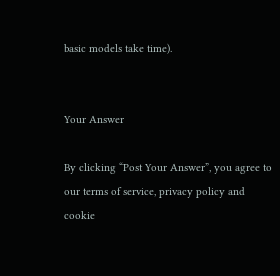basic models take time).


Your Answer

By clicking “Post Your Answer”, you agree to our terms of service, privacy policy and cookie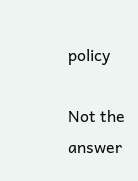policy

Not the answer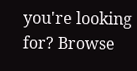you're looking for? Browse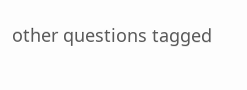other questions tagged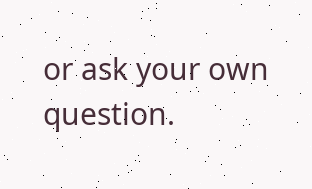or ask your own question.